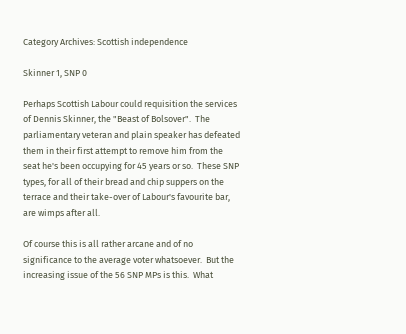Category Archives: Scottish independence

Skinner 1, SNP 0

Perhaps Scottish Labour could requisition the services of Dennis Skinner, the "Beast of Bolsover".  The parliamentary veteran and plain speaker has defeated them in their first attempt to remove him from the seat he's been occupying for 45 years or so.  These SNP types, for all of their bread and chip suppers on the terrace and their take-over of Labour's favourite bar, are wimps after all.

Of course this is all rather arcane and of no significance to the average voter whatsoever.  But the increasing issue of the 56 SNP MPs is this.  What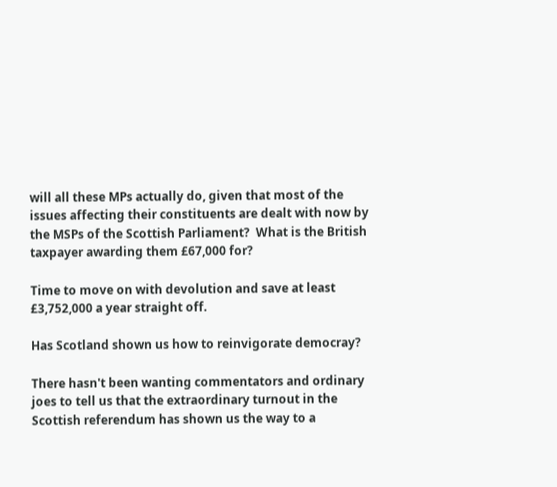will all these MPs actually do, given that most of the issues affecting their constituents are dealt with now by the MSPs of the Scottish Parliament?  What is the British taxpayer awarding them £67,000 for?

Time to move on with devolution and save at least £3,752,000 a year straight off.

Has Scotland shown us how to reinvigorate democray?

There hasn't been wanting commentators and ordinary joes to tell us that the extraordinary turnout in the Scottish referendum has shown us the way to a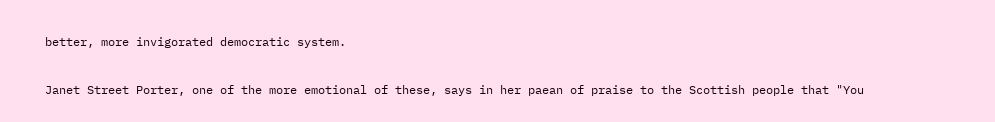better, more invigorated democratic system.

Janet Street Porter, one of the more emotional of these, says in her paean of praise to the Scottish people that "You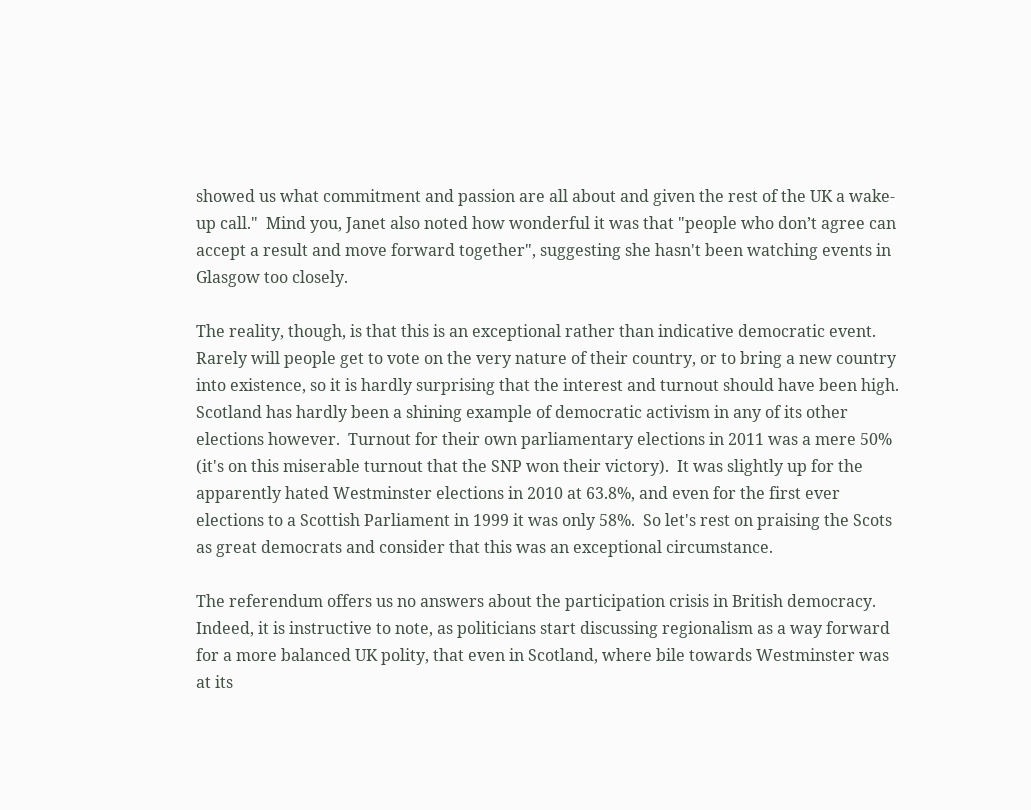showed us what commitment and passion are all about and given the rest of the UK a wake-up call."  Mind you, Janet also noted how wonderful it was that "people who don’t agree can accept a result and move forward together", suggesting she hasn't been watching events in Glasgow too closely.

The reality, though, is that this is an exceptional rather than indicative democratic event.  Rarely will people get to vote on the very nature of their country, or to bring a new country into existence, so it is hardly surprising that the interest and turnout should have been high.  Scotland has hardly been a shining example of democratic activism in any of its other elections however.  Turnout for their own parliamentary elections in 2011 was a mere 50% (it's on this miserable turnout that the SNP won their victory).  It was slightly up for the apparently hated Westminster elections in 2010 at 63.8%, and even for the first ever elections to a Scottish Parliament in 1999 it was only 58%.  So let's rest on praising the Scots as great democrats and consider that this was an exceptional circumstance.

The referendum offers us no answers about the participation crisis in British democracy.  Indeed, it is instructive to note, as politicians start discussing regionalism as a way forward for a more balanced UK polity, that even in Scotland, where bile towards Westminster was at its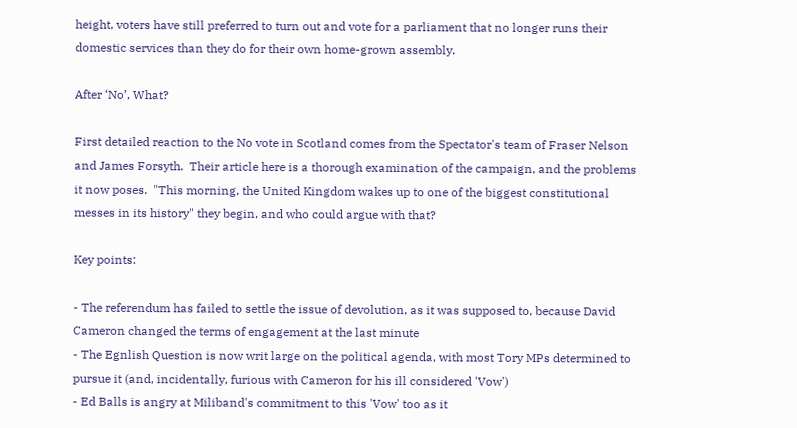height, voters have still preferred to turn out and vote for a parliament that no longer runs their domestic services than they do for their own home-grown assembly.

After ‘No’, What?

First detailed reaction to the No vote in Scotland comes from the Spectator's team of Fraser Nelson and James Forsyth.  Their article here is a thorough examination of the campaign, and the problems it now poses.  "This morning, the United Kingdom wakes up to one of the biggest constitutional messes in its history" they begin, and who could argue with that?

Key points:

- The referendum has failed to settle the issue of devolution, as it was supposed to, because David Cameron changed the terms of engagement at the last minute
- The Egnlish Question is now writ large on the political agenda, with most Tory MPs determined to pursue it (and, incidentally, furious with Cameron for his ill considered 'Vow')
- Ed Balls is angry at Miliband's commitment to this 'Vow' too as it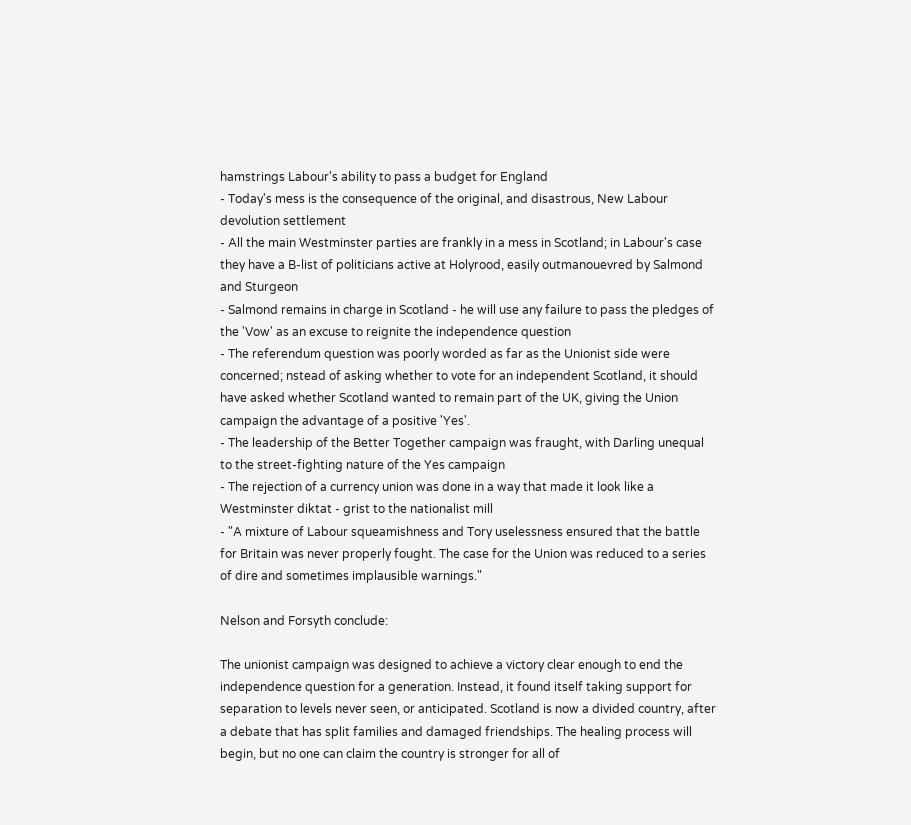hamstrings Labour's ability to pass a budget for England
- Today's mess is the consequence of the original, and disastrous, New Labour devolution settlement
- All the main Westminster parties are frankly in a mess in Scotland; in Labour's case they have a B-list of politicians active at Holyrood, easily outmanouevred by Salmond and Sturgeon
- Salmond remains in charge in Scotland - he will use any failure to pass the pledges of the 'Vow' as an excuse to reignite the independence question
- The referendum question was poorly worded as far as the Unionist side were concerned; nstead of asking whether to vote for an independent Scotland, it should have asked whether Scotland wanted to remain part of the UK, giving the Union campaign the advantage of a positive 'Yes'.
- The leadership of the Better Together campaign was fraught, with Darling unequal to the street-fighting nature of the Yes campaign
- The rejection of a currency union was done in a way that made it look like a Westminster diktat - grist to the nationalist mill
- "A mixture of Labour squeamishness and Tory uselessness ensured that the battle for Britain was never properly fought. The case for the Union was reduced to a series of dire and sometimes implausible warnings."

Nelson and Forsyth conclude:

The unionist campaign was designed to achieve a victory clear enough to end the independence question for a generation. Instead, it found itself taking support for separation to levels never seen, or anticipated. Scotland is now a divided country, after a debate that has split families and damaged friendships. The healing process will begin, but no one can claim the country is stronger for all of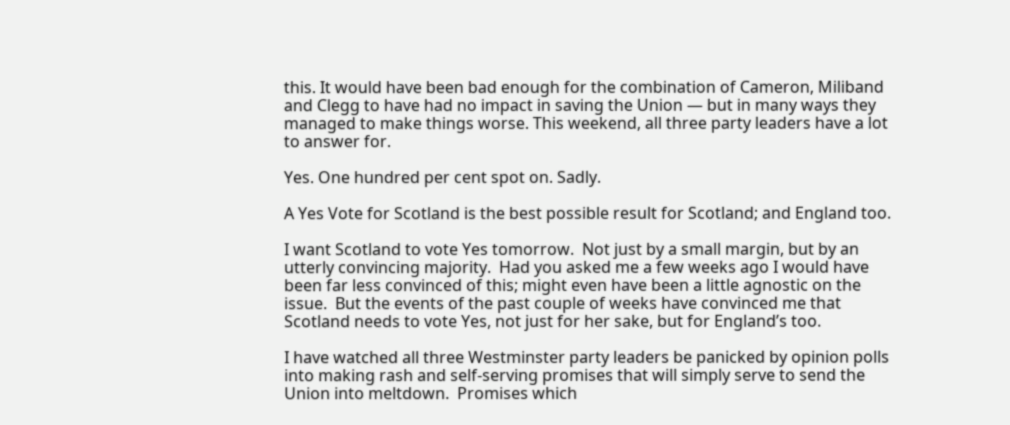this. It would have been bad enough for the combination of Cameron, Miliband and Clegg to have had no impact in saving the Union — but in many ways they managed to make things worse. This weekend, all three party leaders have a lot to answer for.

Yes. One hundred per cent spot on. Sadly.

A Yes Vote for Scotland is the best possible result for Scotland; and England too.

I want Scotland to vote Yes tomorrow.  Not just by a small margin, but by an utterly convincing majority.  Had you asked me a few weeks ago I would have been far less convinced of this; might even have been a little agnostic on the issue.  But the events of the past couple of weeks have convinced me that Scotland needs to vote Yes, not just for her sake, but for England’s too.

I have watched all three Westminster party leaders be panicked by opinion polls into making rash and self-serving promises that will simply serve to send the Union into meltdown.  Promises which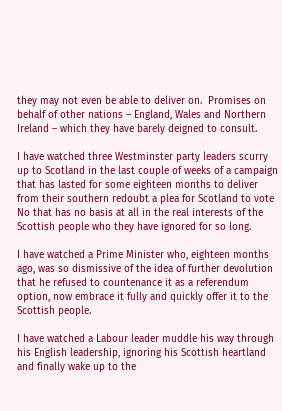they may not even be able to deliver on.  Promises on behalf of other nations – England, Wales and Northern Ireland – which they have barely deigned to consult.

I have watched three Westminster party leaders scurry up to Scotland in the last couple of weeks of a campaign that has lasted for some eighteen months to deliver from their southern redoubt a plea for Scotland to vote No that has no basis at all in the real interests of the Scottish people who they have ignored for so long.

I have watched a Prime Minister who, eighteen months ago, was so dismissive of the idea of further devolution that he refused to countenance it as a referendum option, now embrace it fully and quickly offer it to the Scottish people.

I have watched a Labour leader muddle his way through his English leadership, ignoring his Scottish heartland and finally wake up to the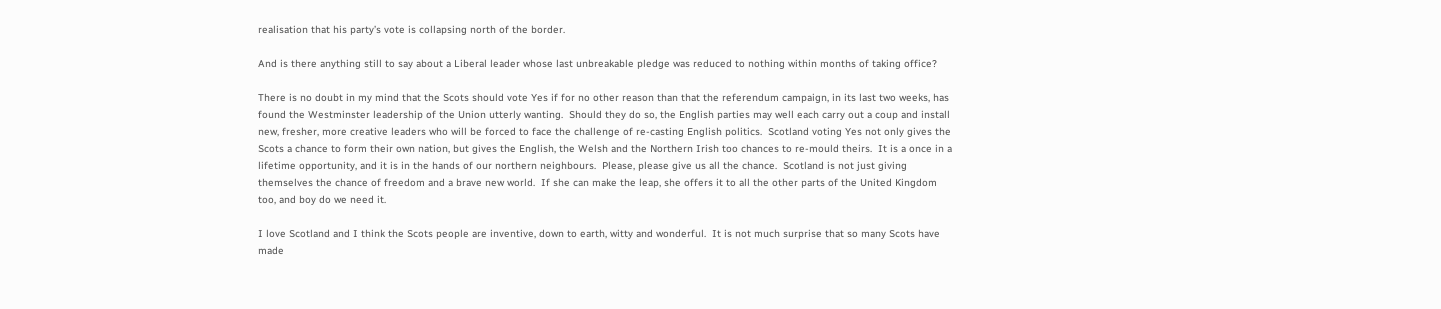realisation that his party’s vote is collapsing north of the border.

And is there anything still to say about a Liberal leader whose last unbreakable pledge was reduced to nothing within months of taking office?

There is no doubt in my mind that the Scots should vote Yes if for no other reason than that the referendum campaign, in its last two weeks, has found the Westminster leadership of the Union utterly wanting.  Should they do so, the English parties may well each carry out a coup and install new, fresher, more creative leaders who will be forced to face the challenge of re-casting English politics.  Scotland voting Yes not only gives the Scots a chance to form their own nation, but gives the English, the Welsh and the Northern Irish too chances to re-mould theirs.  It is a once in a lifetime opportunity, and it is in the hands of our northern neighbours.  Please, please give us all the chance.  Scotland is not just giving themselves the chance of freedom and a brave new world.  If she can make the leap, she offers it to all the other parts of the United Kingdom too, and boy do we need it.

I love Scotland and I think the Scots people are inventive, down to earth, witty and wonderful.  It is not much surprise that so many Scots have made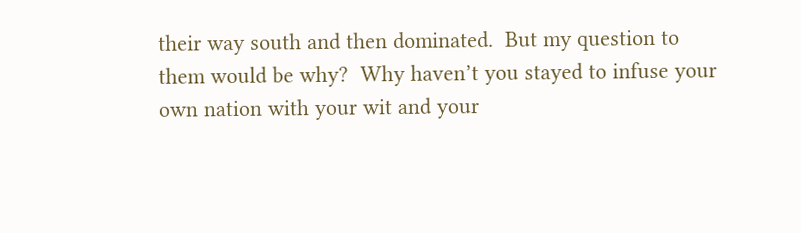their way south and then dominated.  But my question to them would be why?  Why haven’t you stayed to infuse your own nation with your wit and your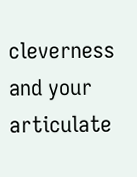cleverness and your articulate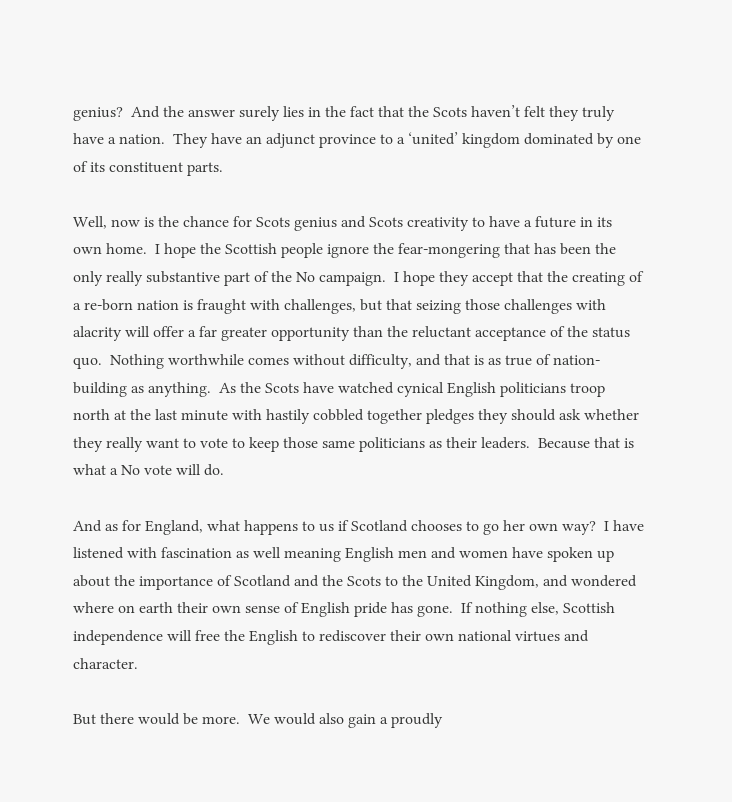genius?  And the answer surely lies in the fact that the Scots haven’t felt they truly have a nation.  They have an adjunct province to a ‘united’ kingdom dominated by one of its constituent parts.

Well, now is the chance for Scots genius and Scots creativity to have a future in its own home.  I hope the Scottish people ignore the fear-mongering that has been the only really substantive part of the No campaign.  I hope they accept that the creating of a re-born nation is fraught with challenges, but that seizing those challenges with alacrity will offer a far greater opportunity than the reluctant acceptance of the status quo.  Nothing worthwhile comes without difficulty, and that is as true of nation-building as anything.  As the Scots have watched cynical English politicians troop north at the last minute with hastily cobbled together pledges they should ask whether they really want to vote to keep those same politicians as their leaders.  Because that is what a No vote will do.

And as for England, what happens to us if Scotland chooses to go her own way?  I have listened with fascination as well meaning English men and women have spoken up about the importance of Scotland and the Scots to the United Kingdom, and wondered where on earth their own sense of English pride has gone.  If nothing else, Scottish independence will free the English to rediscover their own national virtues and character.

But there would be more.  We would also gain a proudly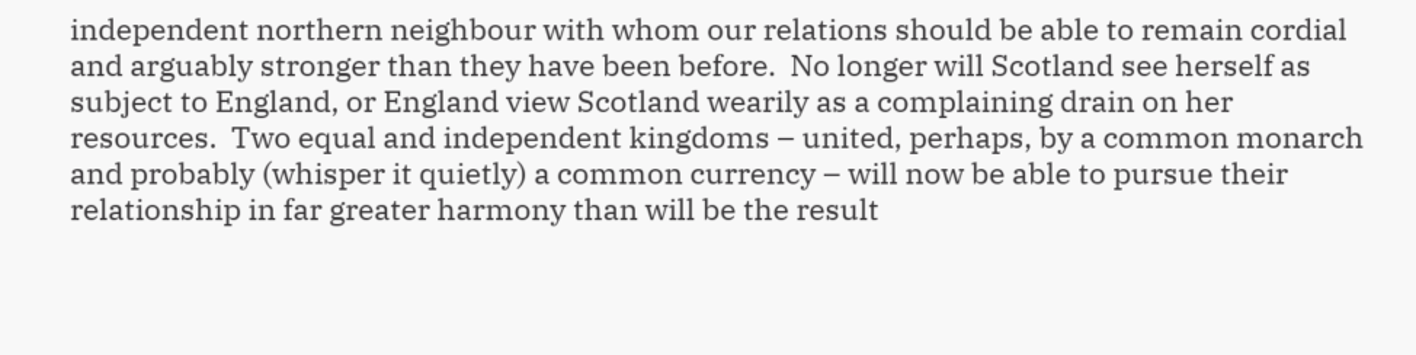independent northern neighbour with whom our relations should be able to remain cordial and arguably stronger than they have been before.  No longer will Scotland see herself as subject to England, or England view Scotland wearily as a complaining drain on her resources.  Two equal and independent kingdoms – united, perhaps, by a common monarch and probably (whisper it quietly) a common currency – will now be able to pursue their relationship in far greater harmony than will be the result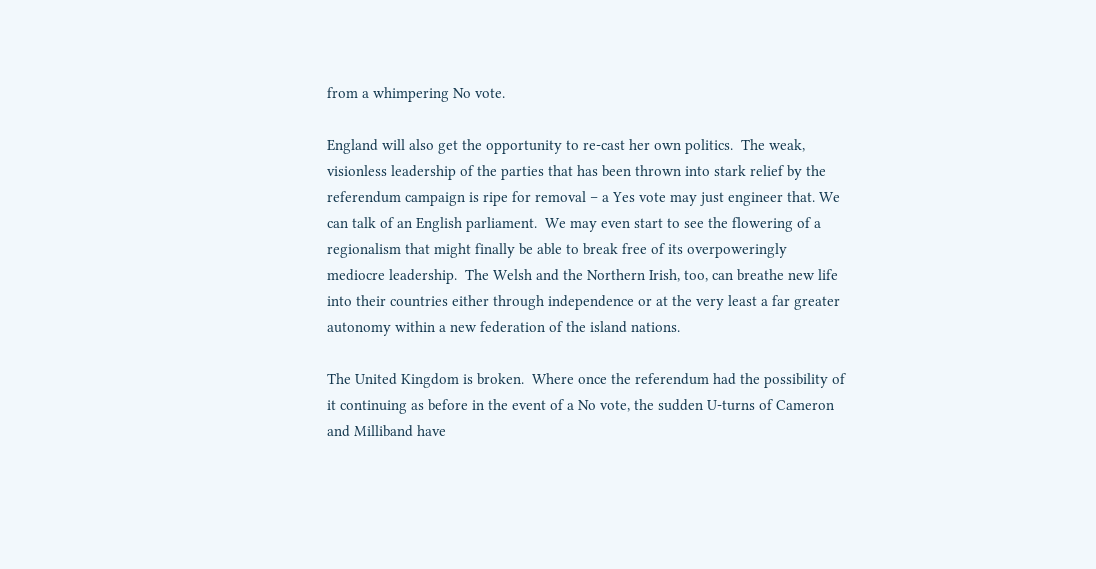from a whimpering No vote.

England will also get the opportunity to re-cast her own politics.  The weak, visionless leadership of the parties that has been thrown into stark relief by the referendum campaign is ripe for removal – a Yes vote may just engineer that. We can talk of an English parliament.  We may even start to see the flowering of a regionalism that might finally be able to break free of its overpoweringly mediocre leadership.  The Welsh and the Northern Irish, too, can breathe new life into their countries either through independence or at the very least a far greater autonomy within a new federation of the island nations.

The United Kingdom is broken.  Where once the referendum had the possibility of it continuing as before in the event of a No vote, the sudden U-turns of Cameron and Milliband have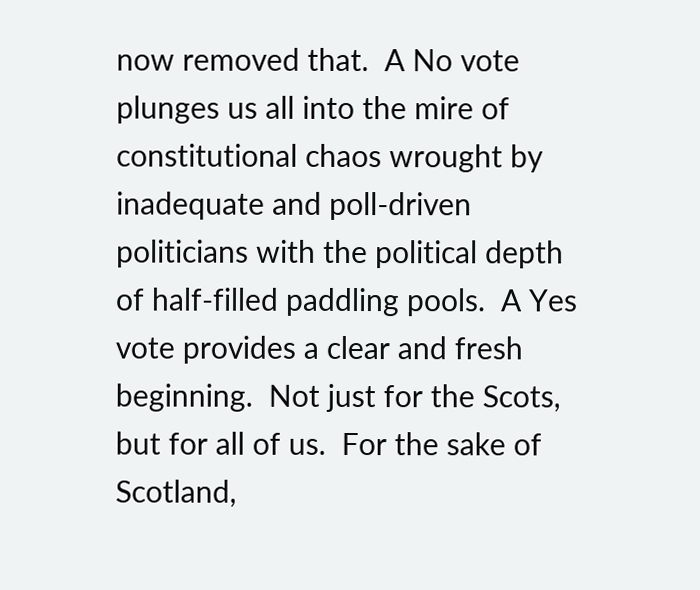now removed that.  A No vote plunges us all into the mire of constitutional chaos wrought by inadequate and poll-driven politicians with the political depth of half-filled paddling pools.  A Yes vote provides a clear and fresh beginning.  Not just for the Scots, but for all of us.  For the sake of Scotland,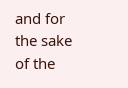and for the sake of the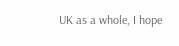UK as a whole, I hope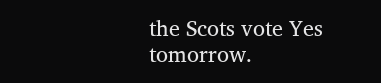the Scots vote Yes tomorrow.